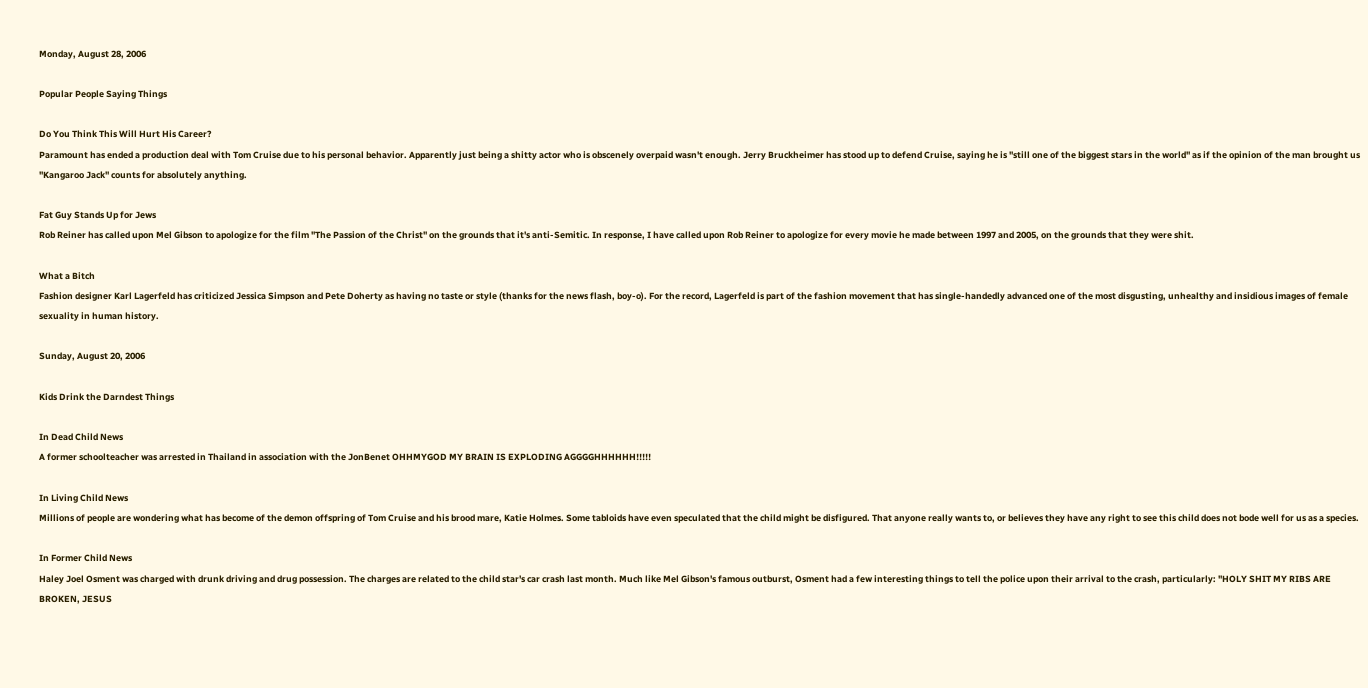Monday, August 28, 2006

Popular People Saying Things

Do You Think This Will Hurt His Career?
Paramount has ended a production deal with Tom Cruise due to his personal behavior. Apparently just being a shitty actor who is obscenely overpaid wasn't enough. Jerry Bruckheimer has stood up to defend Cruise, saying he is "still one of the biggest stars in the world" as if the opinion of the man brought us "Kangaroo Jack" counts for absolutely anything.

Fat Guy Stands Up for Jews
Rob Reiner has called upon Mel Gibson to apologize for the film "The Passion of the Christ" on the grounds that it's anti-Semitic. In response, I have called upon Rob Reiner to apologize for every movie he made between 1997 and 2005, on the grounds that they were shit.

What a Bitch
Fashion designer Karl Lagerfeld has criticized Jessica Simpson and Pete Doherty as having no taste or style (thanks for the news flash, boy-o). For the record, Lagerfeld is part of the fashion movement that has single-handedly advanced one of the most disgusting, unhealthy and insidious images of female sexuality in human history.

Sunday, August 20, 2006

Kids Drink the Darndest Things

In Dead Child News
A former schoolteacher was arrested in Thailand in association with the JonBenet OHHMYGOD MY BRAIN IS EXPLODING AGGGGHHHHHH!!!!!

In Living Child News
Millions of people are wondering what has become of the demon offspring of Tom Cruise and his brood mare, Katie Holmes. Some tabloids have even speculated that the child might be disfigured. That anyone really wants to, or believes they have any right to see this child does not bode well for us as a species.

In Former Child News
Haley Joel Osment was charged with drunk driving and drug possession. The charges are related to the child star's car crash last month. Much like Mel Gibson's famous outburst, Osment had a few interesting things to tell the police upon their arrival to the crash, particularly: "HOLY SHIT MY RIBS ARE BROKEN, JESUS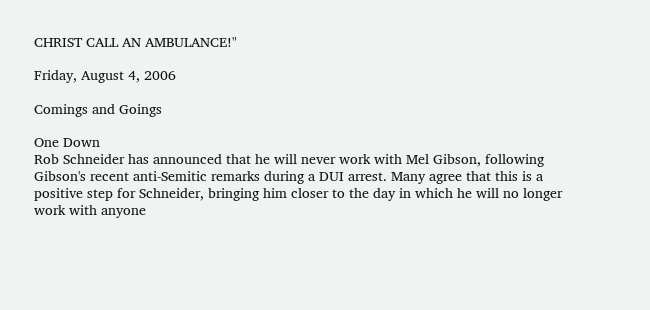CHRIST CALL AN AMBULANCE!"

Friday, August 4, 2006

Comings and Goings

One Down
Rob Schneider has announced that he will never work with Mel Gibson, following Gibson's recent anti-Semitic remarks during a DUI arrest. Many agree that this is a positive step for Schneider, bringing him closer to the day in which he will no longer work with anyone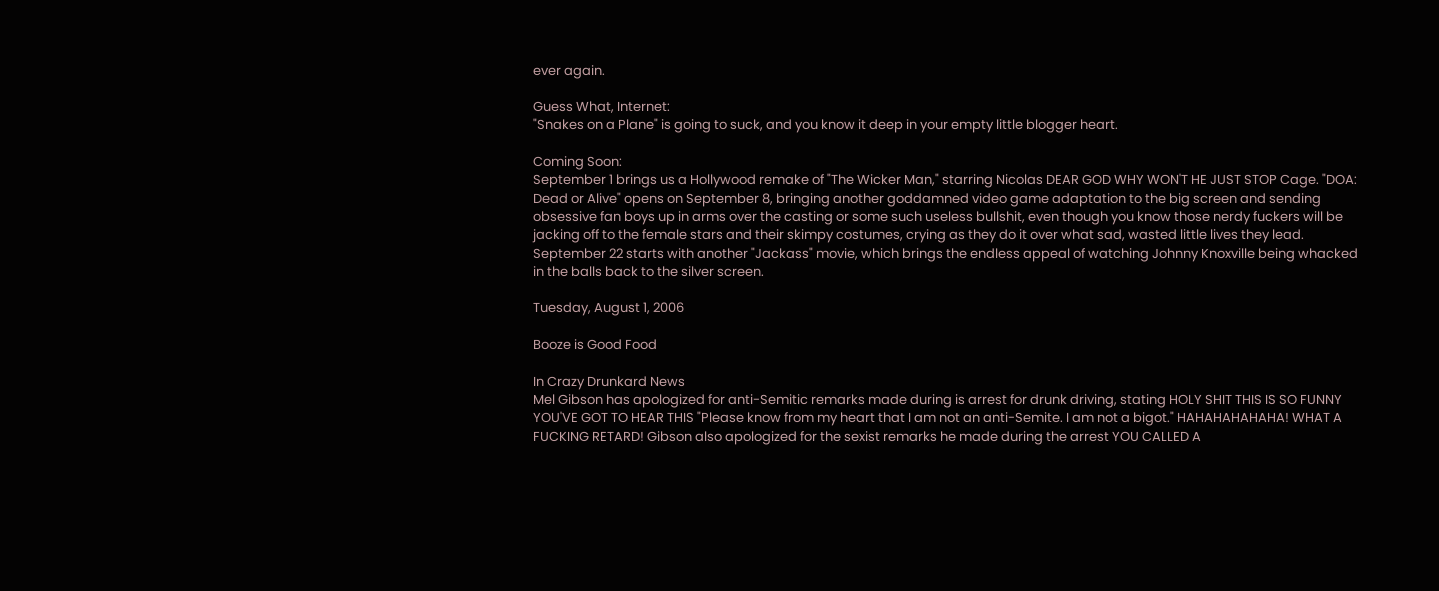ever again.

Guess What, Internet:
"Snakes on a Plane" is going to suck, and you know it deep in your empty little blogger heart.

Coming Soon:
September 1 brings us a Hollywood remake of "The Wicker Man," starring Nicolas DEAR GOD WHY WON'T HE JUST STOP Cage. "DOA: Dead or Alive" opens on September 8, bringing another goddamned video game adaptation to the big screen and sending obsessive fan boys up in arms over the casting or some such useless bullshit, even though you know those nerdy fuckers will be jacking off to the female stars and their skimpy costumes, crying as they do it over what sad, wasted little lives they lead. September 22 starts with another "Jackass" movie, which brings the endless appeal of watching Johnny Knoxville being whacked in the balls back to the silver screen.

Tuesday, August 1, 2006

Booze is Good Food

In Crazy Drunkard News
Mel Gibson has apologized for anti-Semitic remarks made during is arrest for drunk driving, stating HOLY SHIT THIS IS SO FUNNY YOU'VE GOT TO HEAR THIS "Please know from my heart that I am not an anti-Semite. I am not a bigot." HAHAHAHAHAHA! WHAT A FUCKING RETARD! Gibson also apologized for the sexist remarks he made during the arrest YOU CALLED A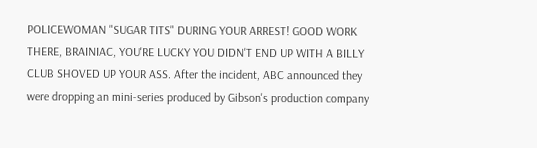POLICEWOMAN "SUGAR TITS" DURING YOUR ARREST! GOOD WORK THERE, BRAINIAC, YOU'RE LUCKY YOU DIDN'T END UP WITH A BILLY CLUB SHOVED UP YOUR ASS. After the incident, ABC announced they were dropping an mini-series produced by Gibson's production company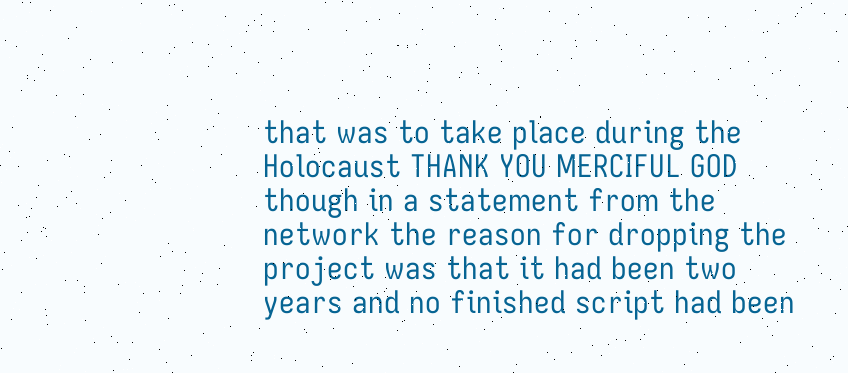that was to take place during the Holocaust THANK YOU MERCIFUL GOD though in a statement from the network the reason for dropping the project was that it had been two years and no finished script had been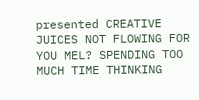presented CREATIVE JUICES NOT FLOWING FOR YOU MEL? SPENDING TOO MUCH TIME THINKING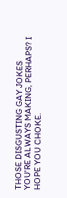THOSE DISGUSTING GAY JOKES YOU'RE ALWAYS MAKING, PERHAPS? I HOPE YOU CHOKE.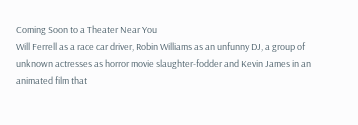Coming Soon to a Theater Near You
Will Ferrell as a race car driver, Robin Williams as an unfunny DJ, a group of unknown actresses as horror movie slaughter-fodder and Kevin James in an animated film that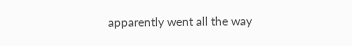apparently went all the way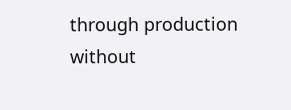through production without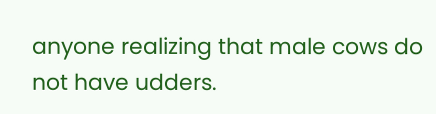anyone realizing that male cows do not have udders.